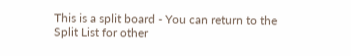This is a split board - You can return to the Split List for other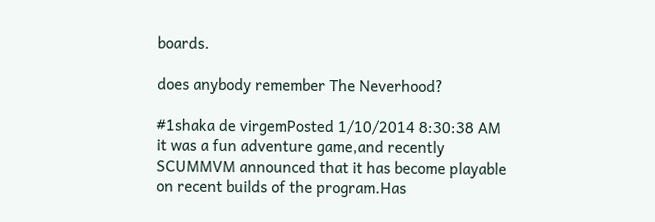boards.

does anybody remember The Neverhood?

#1shaka de virgemPosted 1/10/2014 8:30:38 AM
it was a fun adventure game,and recently SCUMMVM announced that it has become playable on recent builds of the program.Has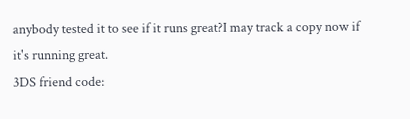anybody tested it to see if it runs great?I may track a copy now if it's running great.
3DS friend code: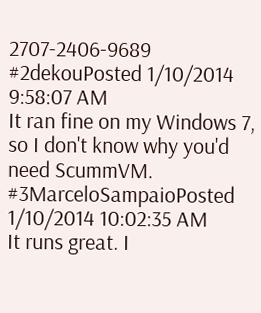2707-2406-9689
#2dekouPosted 1/10/2014 9:58:07 AM
It ran fine on my Windows 7, so I don't know why you'd need ScummVM.
#3MarceloSampaioPosted 1/10/2014 10:02:35 AM
It runs great. I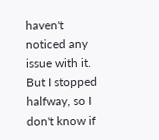haven't noticed any issue with it. But I stopped halfway, so I don't know if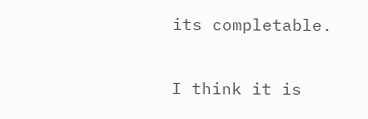its completable.

I think it is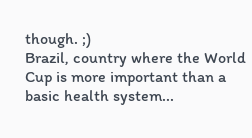though. ;)
Brazil, country where the World Cup is more important than a basic health system...